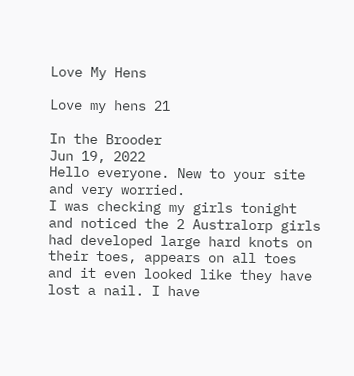Love My Hens

Love my hens 21

In the Brooder
Jun 19, 2022
Hello everyone. New to your site and very worried.
I was checking my girls tonight and noticed the 2 Australorp girls had developed large hard knots on their toes, appears on all toes and it even looked like they have lost a nail. I have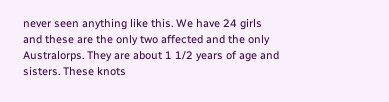never seen anything like this. We have 24 girls and these are the only two affected and the only Australorps. They are about 1 1/2 years of age and sisters. These knots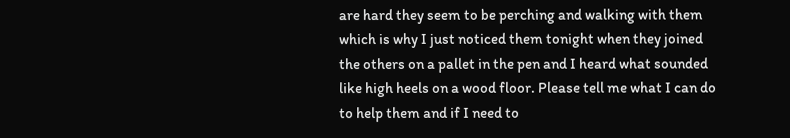are hard they seem to be perching and walking with them which is why I just noticed them tonight when they joined the others on a pallet in the pen and I heard what sounded like high heels on a wood floor. Please tell me what I can do to help them and if I need to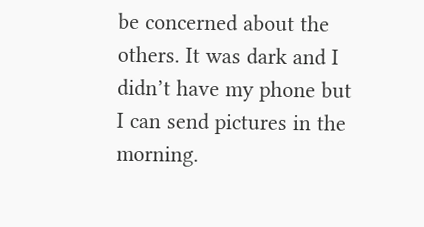be concerned about the others. It was dark and I didn’t have my phone but I can send pictures in the morning.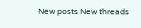New posts New threads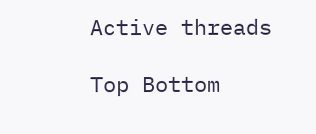Active threads

Top Bottom